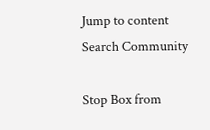Jump to content
Search Community

Stop Box from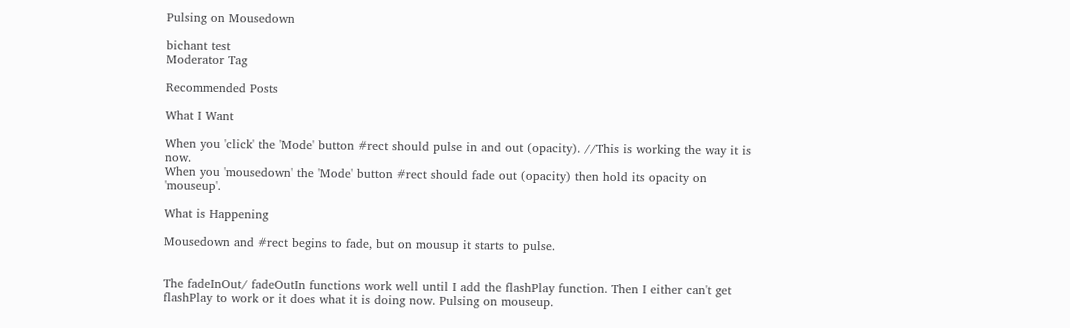Pulsing on Mousedown

bichant test
Moderator Tag

Recommended Posts

What I Want

When you 'click' the 'Mode' button #rect should pulse in and out (opacity). //This is working the way it is now.
When you 'mousedown' the 'Mode' button #rect should fade out (opacity) then hold its opacity on 'mouseup'.

What is Happening

Mousedown and #rect begins to fade, but on mousup it starts to pulse.


The fadeInOut/ fadeOutIn functions work well until I add the flashPlay function. Then I either can't get flashPlay to work or it does what it is doing now. Pulsing on mouseup.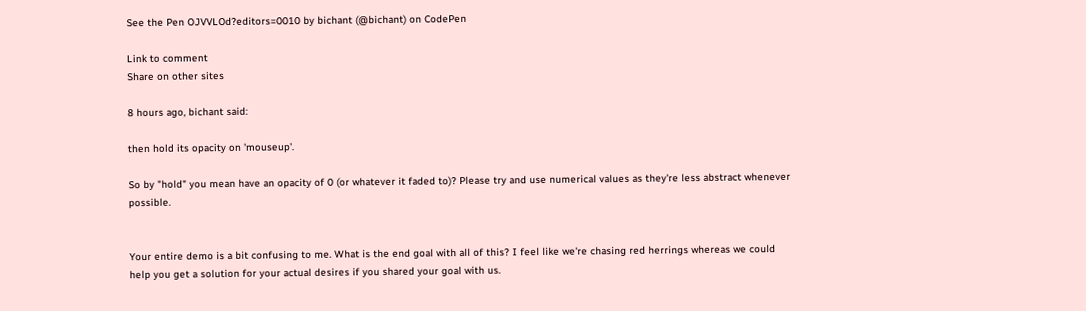See the Pen OJVVLOd?editors=0010 by bichant (@bichant) on CodePen

Link to comment
Share on other sites

8 hours ago, bichant said:

then hold its opacity on 'mouseup'.

So by "hold" you mean have an opacity of 0 (or whatever it faded to)? Please try and use numerical values as they're less abstract whenever possible.


Your entire demo is a bit confusing to me. What is the end goal with all of this? I feel like we're chasing red herrings whereas we could help you get a solution for your actual desires if you shared your goal with us.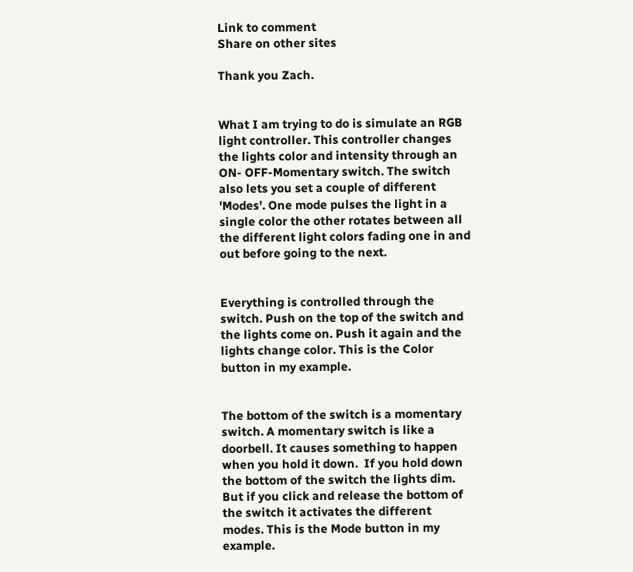Link to comment
Share on other sites

Thank you Zach.


What I am trying to do is simulate an RGB light controller. This controller changes the lights color and intensity through an ON- OFF-Momentary switch. The switch also lets you set a couple of different 'Modes'. One mode pulses the light in a single color the other rotates between all the different light colors fading one in and out before going to the next.


Everything is controlled through the switch. Push on the top of the switch and the lights come on. Push it again and the lights change color. This is the Color button in my example.


The bottom of the switch is a momentary switch. A momentary switch is like a doorbell. It causes something to happen when you hold it down.  If you hold down the bottom of the switch the lights dim. But if you click and release the bottom of the switch it activates the different modes. This is the Mode button in my example.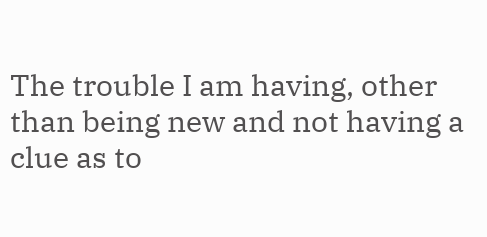The trouble I am having, other than being new and not having a clue as to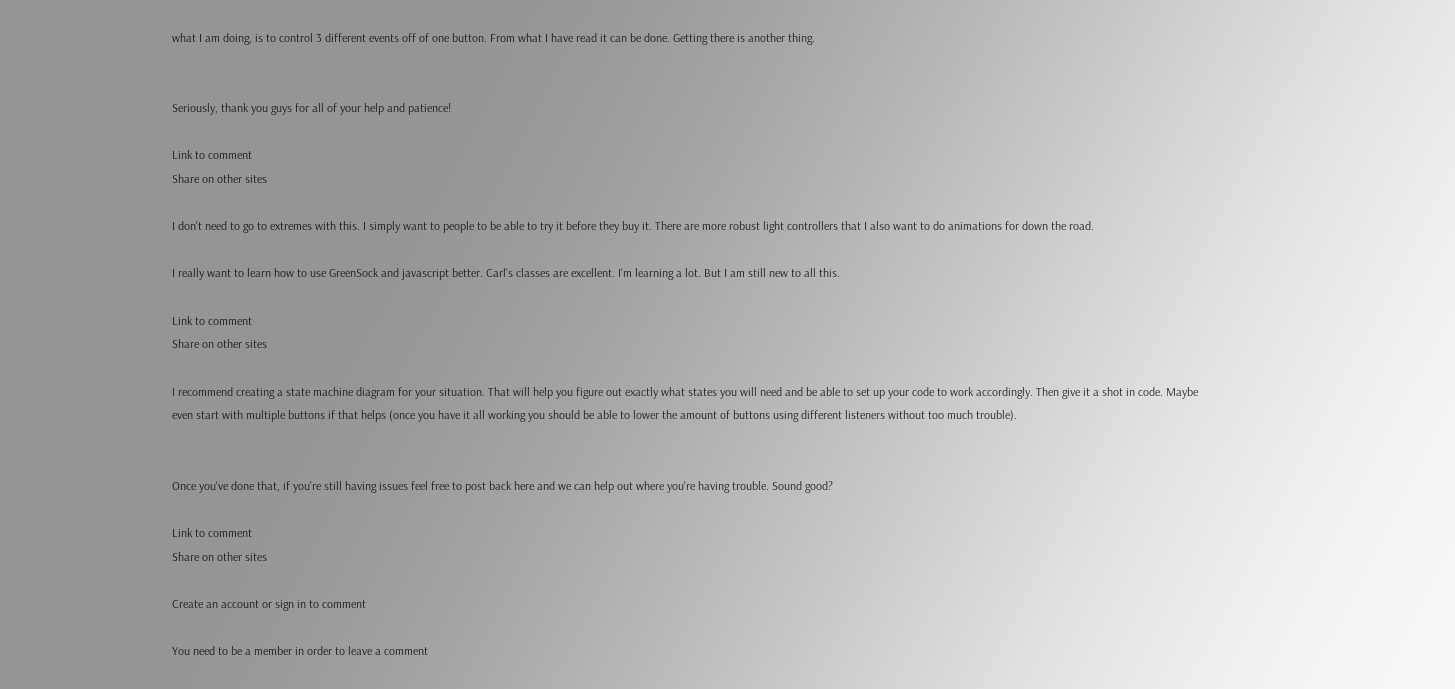what I am doing, is to control 3 different events off of one button. From what I have read it can be done. Getting there is another thing.


Seriously, thank you guys for all of your help and patience!

Link to comment
Share on other sites

I don't need to go to extremes with this. I simply want to people to be able to try it before they buy it. There are more robust light controllers that I also want to do animations for down the road.

I really want to learn how to use GreenSock and javascript better. Carl's classes are excellent. I'm learning a lot. But I am still new to all this.

Link to comment
Share on other sites

I recommend creating a state machine diagram for your situation. That will help you figure out exactly what states you will need and be able to set up your code to work accordingly. Then give it a shot in code. Maybe even start with multiple buttons if that helps (once you have it all working you should be able to lower the amount of buttons using different listeners without too much trouble).


Once you've done that, if you're still having issues feel free to post back here and we can help out where you're having trouble. Sound good?

Link to comment
Share on other sites

Create an account or sign in to comment

You need to be a member in order to leave a comment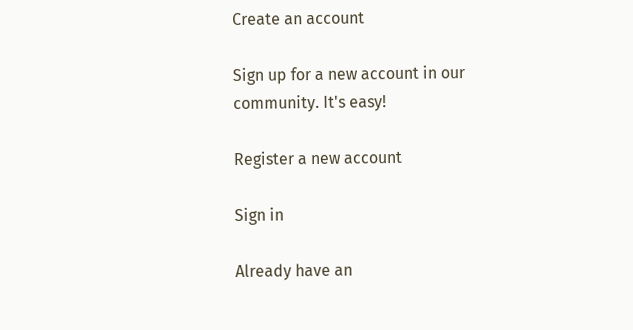Create an account

Sign up for a new account in our community. It's easy!

Register a new account

Sign in

Already have an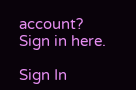account? Sign in here.

Sign In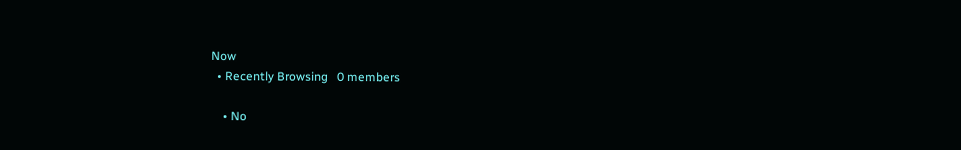Now
  • Recently Browsing   0 members

    • No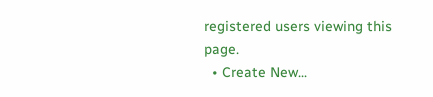registered users viewing this page.
  • Create New...